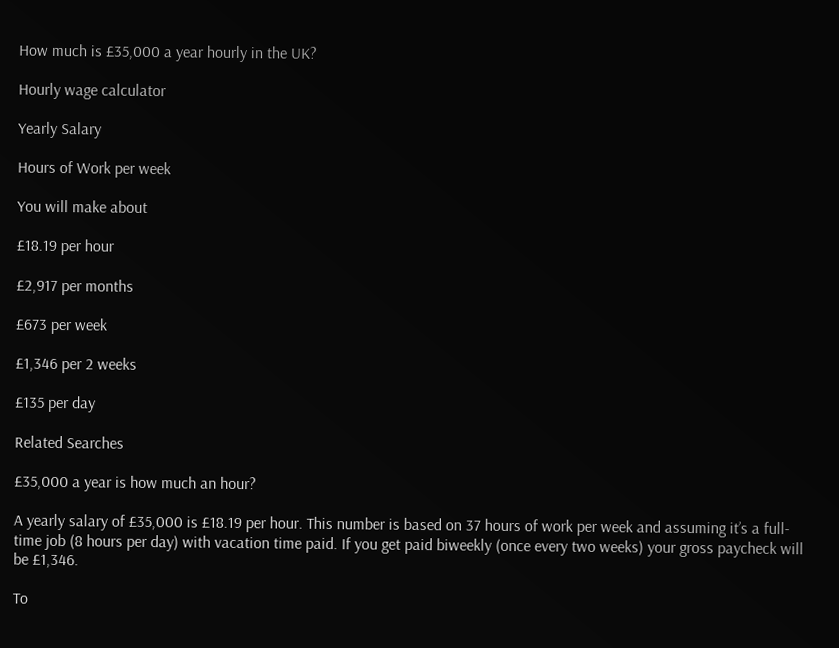How much is £35,000 a year hourly in the UK?

Hourly wage calculator

Yearly Salary

Hours of Work per week

You will make about

£18.19 per hour

£2,917 per months

£673 per week

£1,346 per 2 weeks

£135 per day

Related Searches

£35,000 a year is how much an hour?

A yearly salary of £35,000 is £18.19 per hour. This number is based on 37 hours of work per week and assuming it’s a full-time job (8 hours per day) with vacation time paid. If you get paid biweekly (once every two weeks) your gross paycheck will be £1,346.

To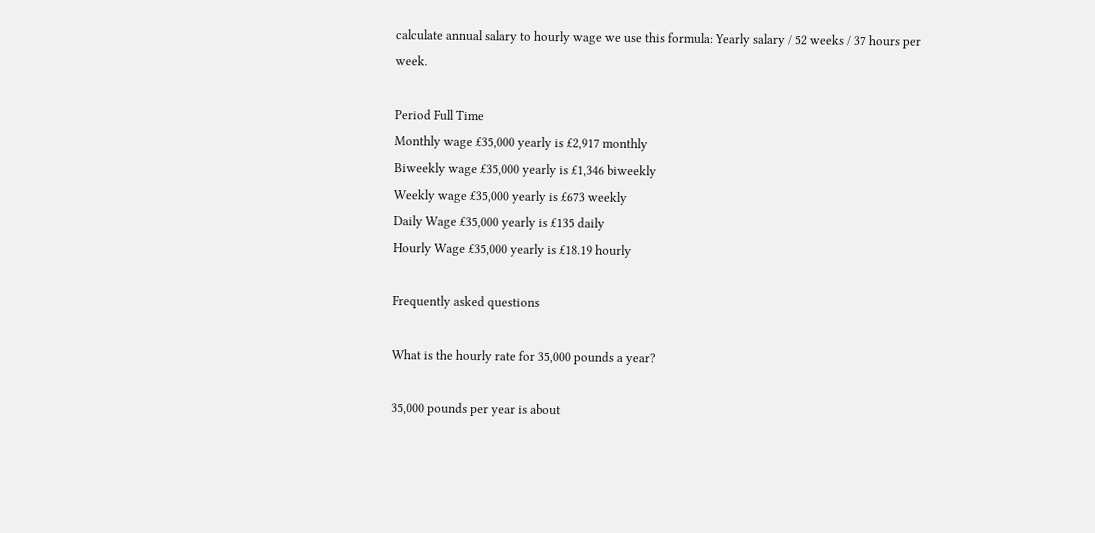calculate annual salary to hourly wage we use this formula: Yearly salary / 52 weeks / 37 hours per week.

Period Full Time
Monthly wage £35,000 yearly is £2,917 monthly
Biweekly wage £35,000 yearly is £1,346 biweekly
Weekly wage £35,000 yearly is £673 weekly
Daily Wage £35,000 yearly is £135 daily
Hourly Wage £35,000 yearly is £18.19 hourly

Frequently asked questions

What is the hourly rate for 35,000 pounds a year?

35,000 pounds per year is about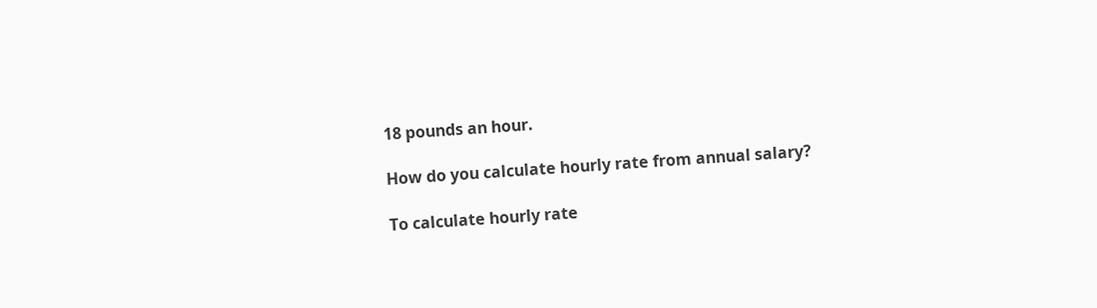18 pounds an hour.

How do you calculate hourly rate from annual salary?

To calculate hourly rate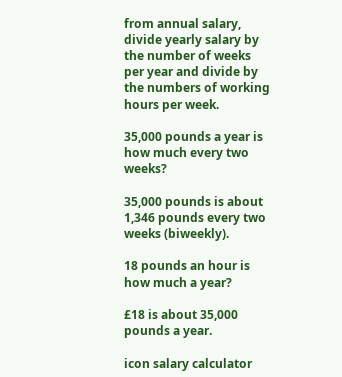from annual salary, divide yearly salary by the number of weeks per year and divide by the numbers of working hours per week.

35,000 pounds a year is how much every two weeks?

35,000 pounds is about 1,346 pounds every two weeks (biweekly).

18 pounds an hour is how much a year?

£18 is about 35,000 pounds a year.

icon salary calculator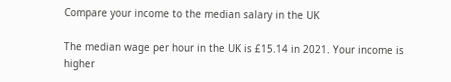Compare your income to the median salary in the UK

The median wage per hour in the UK is £15.14 in 2021. Your income is higher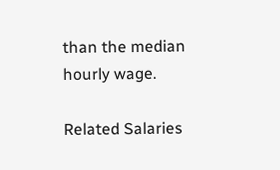than the median hourly wage.

Related Salaries